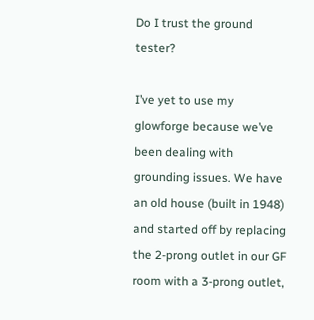Do I trust the ground tester?

I’ve yet to use my glowforge because we’ve been dealing with grounding issues. We have an old house (built in 1948) and started off by replacing the 2-prong outlet in our GF room with a 3-prong outlet,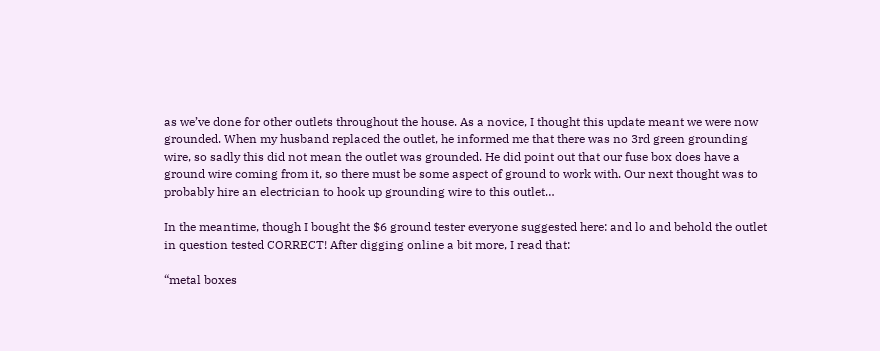as we’ve done for other outlets throughout the house. As a novice, I thought this update meant we were now grounded. When my husband replaced the outlet, he informed me that there was no 3rd green grounding wire, so sadly this did not mean the outlet was grounded. He did point out that our fuse box does have a ground wire coming from it, so there must be some aspect of ground to work with. Our next thought was to probably hire an electrician to hook up grounding wire to this outlet…

In the meantime, though I bought the $6 ground tester everyone suggested here: and lo and behold the outlet in question tested CORRECT! After digging online a bit more, I read that:

“metal boxes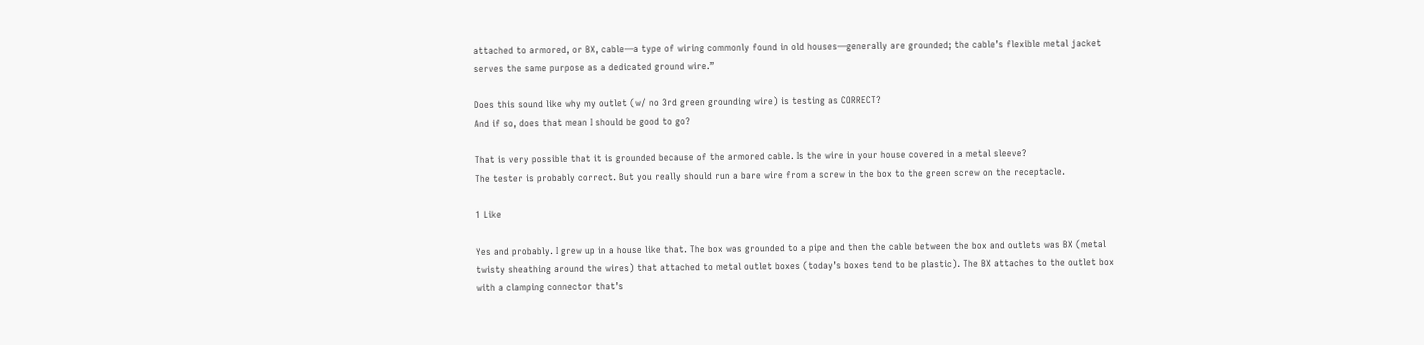attached to armored, or BX, cable—a type of wiring commonly found in old houses—generally are grounded; the cable’s flexible metal jacket serves the same purpose as a dedicated ground wire.”

Does this sound like why my outlet (w/ no 3rd green grounding wire) is testing as CORRECT?
And if so, does that mean I should be good to go?

That is very possible that it is grounded because of the armored cable. Is the wire in your house covered in a metal sleeve?
The tester is probably correct. But you really should run a bare wire from a screw in the box to the green screw on the receptacle.

1 Like

Yes and probably. I grew up in a house like that. The box was grounded to a pipe and then the cable between the box and outlets was BX (metal twisty sheathing around the wires) that attached to metal outlet boxes (today’s boxes tend to be plastic). The BX attaches to the outlet box with a clamping connector that’s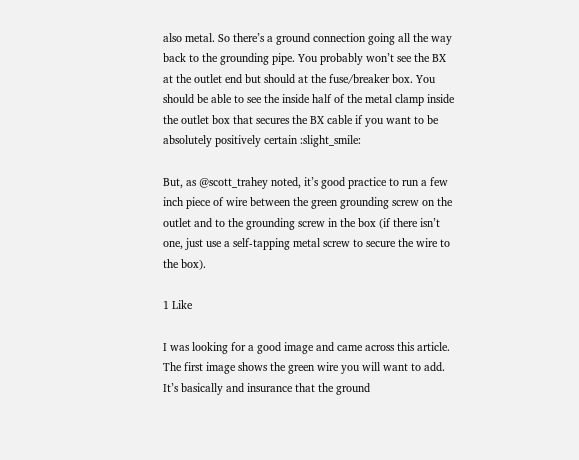also metal. So there’s a ground connection going all the way back to the grounding pipe. You probably won’t see the BX at the outlet end but should at the fuse/breaker box. You should be able to see the inside half of the metal clamp inside the outlet box that secures the BX cable if you want to be absolutely positively certain :slight_smile:

But, as @scott_trahey noted, it’s good practice to run a few inch piece of wire between the green grounding screw on the outlet and to the grounding screw in the box (if there isn’t one, just use a self-tapping metal screw to secure the wire to the box).

1 Like

I was looking for a good image and came across this article. The first image shows the green wire you will want to add. It’s basically and insurance that the ground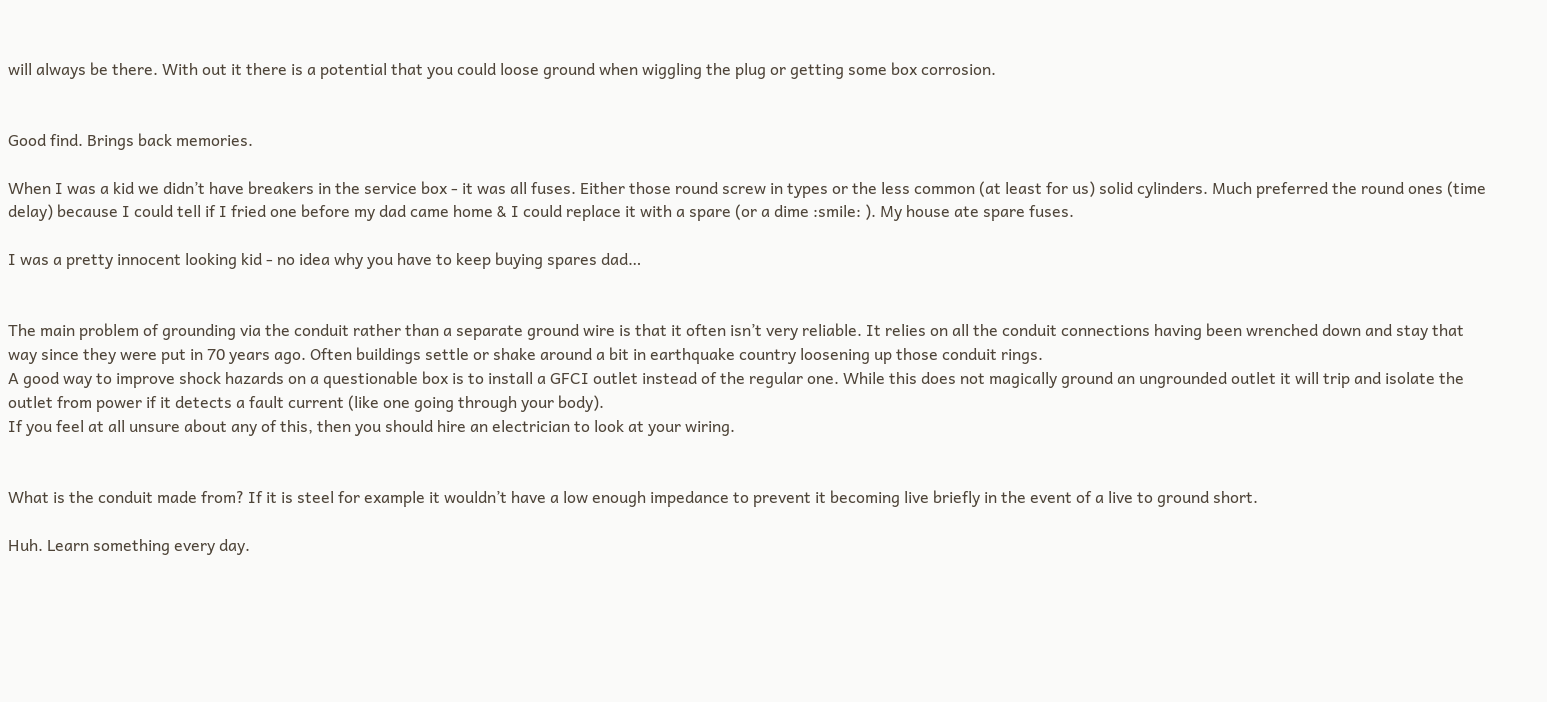will always be there. With out it there is a potential that you could loose ground when wiggling the plug or getting some box corrosion.


Good find. Brings back memories.

When I was a kid we didn’t have breakers in the service box - it was all fuses. Either those round screw in types or the less common (at least for us) solid cylinders. Much preferred the round ones (time delay) because I could tell if I fried one before my dad came home & I could replace it with a spare (or a dime :smile: ). My house ate spare fuses.

I was a pretty innocent looking kid - no idea why you have to keep buying spares dad…


The main problem of grounding via the conduit rather than a separate ground wire is that it often isn’t very reliable. It relies on all the conduit connections having been wrenched down and stay that way since they were put in 70 years ago. Often buildings settle or shake around a bit in earthquake country loosening up those conduit rings.
A good way to improve shock hazards on a questionable box is to install a GFCI outlet instead of the regular one. While this does not magically ground an ungrounded outlet it will trip and isolate the outlet from power if it detects a fault current (like one going through your body).
If you feel at all unsure about any of this, then you should hire an electrician to look at your wiring.


What is the conduit made from? If it is steel for example it wouldn’t have a low enough impedance to prevent it becoming live briefly in the event of a live to ground short.

Huh. Learn something every day.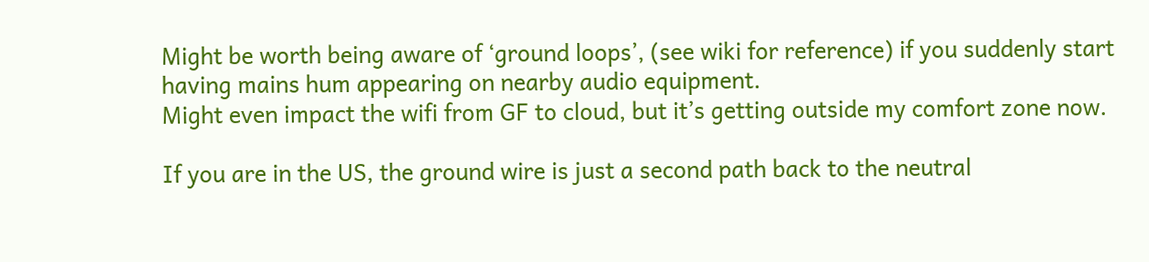Might be worth being aware of ‘ground loops’, (see wiki for reference) if you suddenly start having mains hum appearing on nearby audio equipment.
Might even impact the wifi from GF to cloud, but it’s getting outside my comfort zone now.

If you are in the US, the ground wire is just a second path back to the neutral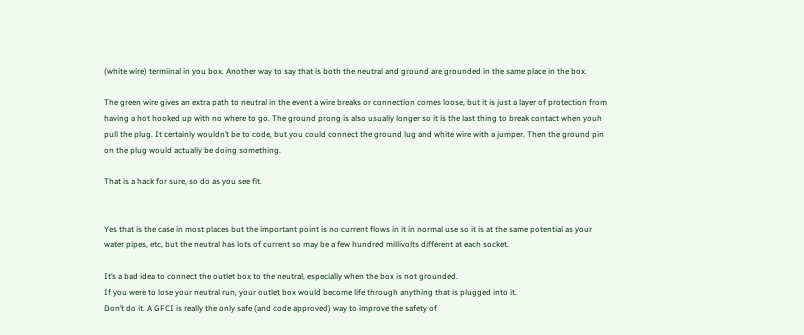(white wire) termiinal in you box. Another way to say that is both the neutral and ground are grounded in the same place in the box.

The green wire gives an extra path to neutral in the event a wire breaks or connection comes loose, but it is just a layer of protection from having a hot hooked up with no where to go. The ground prong is also usually longer so it is the last thing to break contact when youh pull the plug. It certainly wouldn’t be to code, but you could connect the ground lug and white wire with a jumper. Then the ground pin on the plug would actually be doing something.

That is a hack for sure, so do as you see fit.


Yes that is the case in most places but the important point is no current flows in it in normal use so it is at the same potential as your water pipes, etc, but the neutral has lots of current so may be a few hundred millivolts different at each socket.

It’s a bad idea to connect the outlet box to the neutral, especially when the box is not grounded.
If you were to lose your neutral run, your outlet box would become life through anything that is plugged into it.
Don’t do it. A GFCI is really the only safe (and code approved) way to improve the safety of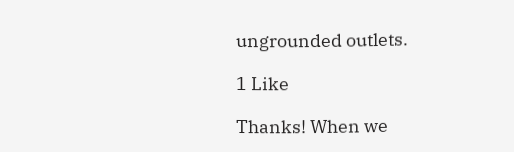ungrounded outlets.

1 Like

Thanks! When we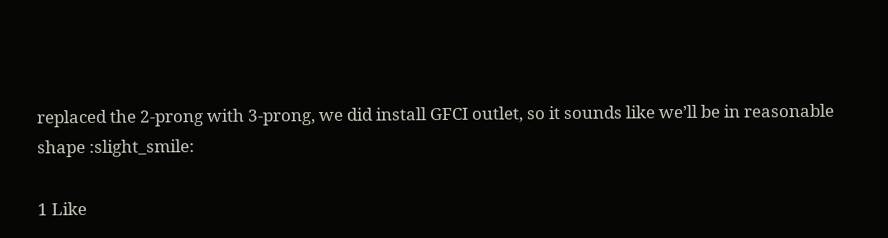replaced the 2-prong with 3-prong, we did install GFCI outlet, so it sounds like we’ll be in reasonable shape :slight_smile:

1 Like